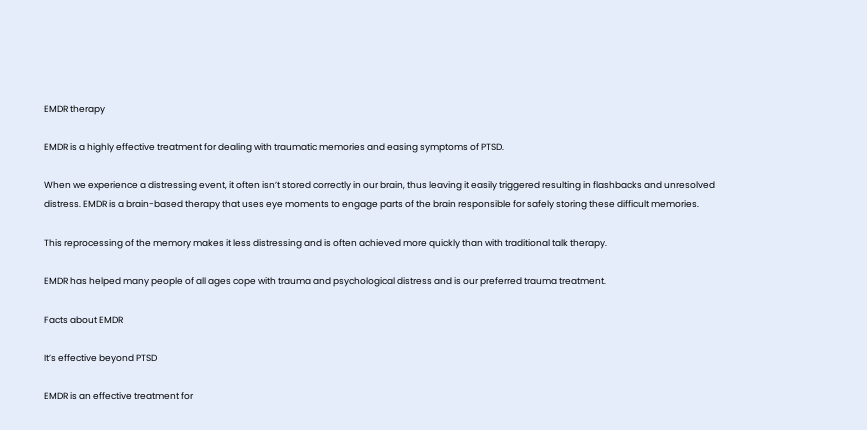EMDR therapy

EMDR is a highly effective treatment for dealing with traumatic memories and easing symptoms of PTSD.

When we experience a distressing event, it often isn’t stored correctly in our brain, thus leaving it easily triggered resulting in flashbacks and unresolved distress. EMDR is a brain-based therapy that uses eye moments to engage parts of the brain responsible for safely storing these difficult memories.

This reprocessing of the memory makes it less distressing and is often achieved more quickly than with traditional talk therapy.

EMDR has helped many people of all ages cope with trauma and psychological distress and is our preferred trauma treatment.

Facts about EMDR

It’s effective beyond PTSD

EMDR is an effective treatment for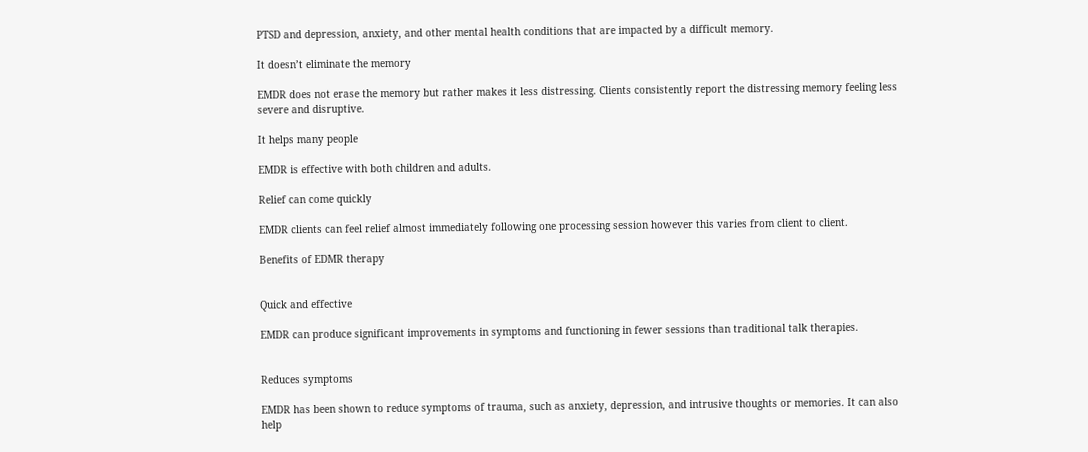PTSD and depression, anxiety, and other mental health conditions that are impacted by a difficult memory.

It doesn’t eliminate the memory

EMDR does not erase the memory but rather makes it less distressing. Clients consistently report the distressing memory feeling less severe and disruptive.

It helps many people

EMDR is effective with both children and adults.

Relief can come quickly

EMDR clients can feel relief almost immediately following one processing session however this varies from client to client.

Benefits of EDMR therapy


Quick and effective

EMDR can produce significant improvements in symptoms and functioning in fewer sessions than traditional talk therapies.


Reduces symptoms

EMDR has been shown to reduce symptoms of trauma, such as anxiety, depression, and intrusive thoughts or memories. It can also help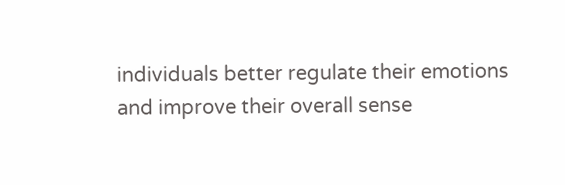individuals better regulate their emotions and improve their overall sense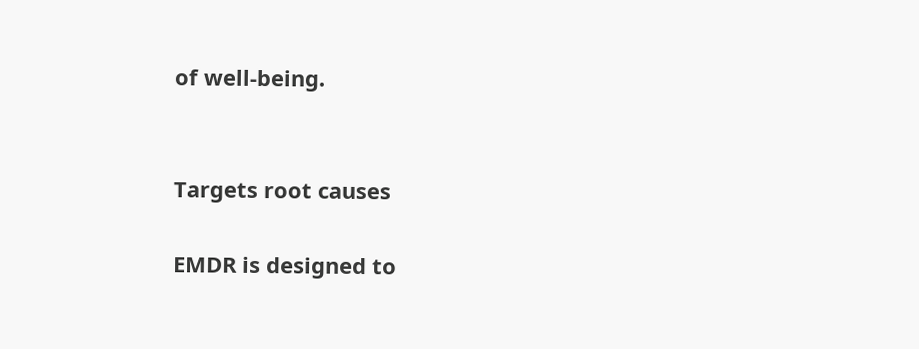of well-being.


Targets root causes

EMDR is designed to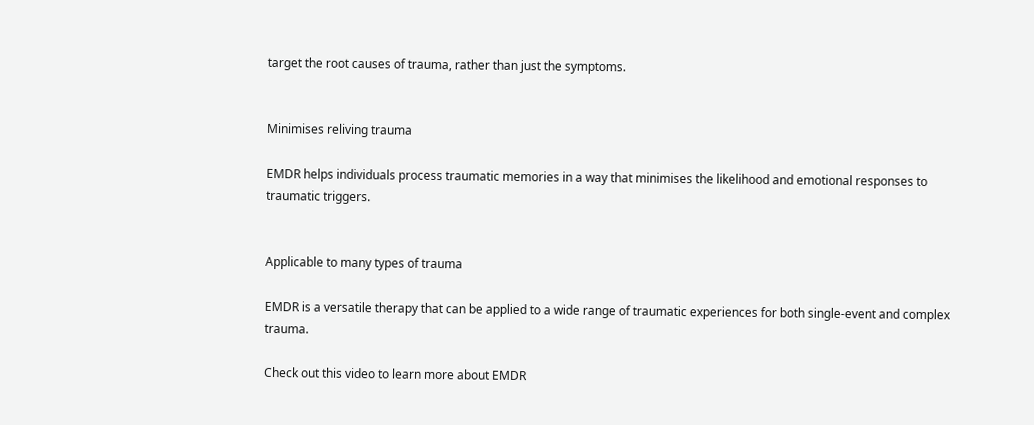target the root causes of trauma, rather than just the symptoms.


Minimises reliving trauma

EMDR helps individuals process traumatic memories in a way that minimises the likelihood and emotional responses to traumatic triggers.


Applicable to many types of trauma

EMDR is a versatile therapy that can be applied to a wide range of traumatic experiences for both single-event and complex trauma.

Check out this video to learn more about EMDR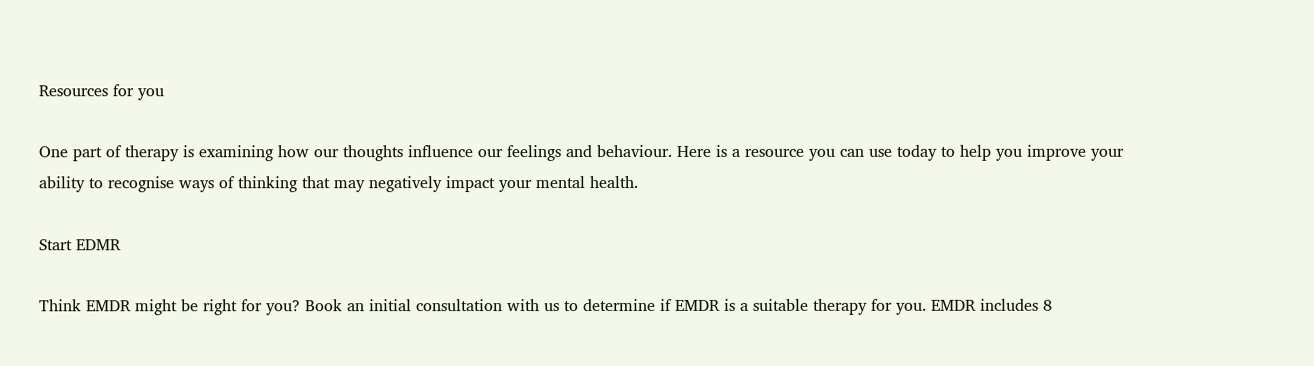Resources for you

One part of therapy is examining how our thoughts influence our feelings and behaviour. Here is a resource you can use today to help you improve your ability to recognise ways of thinking that may negatively impact your mental health.

Start EDMR

Think EMDR might be right for you? Book an initial consultation with us to determine if EMDR is a suitable therapy for you. EMDR includes 8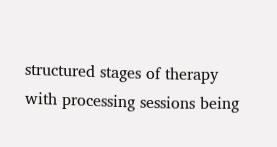structured stages of therapy with processing sessions being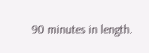90 minutes in length.